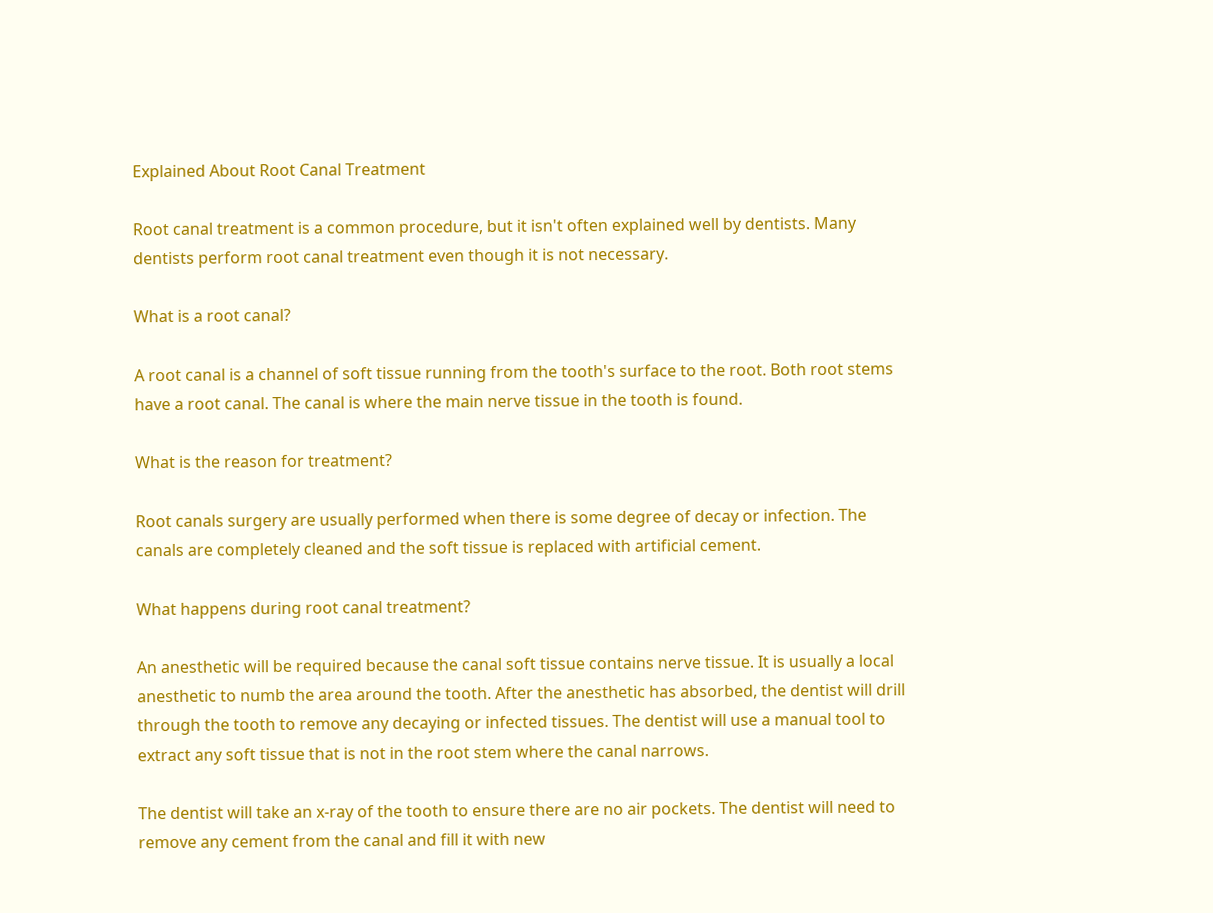Explained About Root Canal Treatment

Root canal treatment is a common procedure, but it isn't often explained well by dentists. Many dentists perform root canal treatment even though it is not necessary.

What is a root canal?

A root canal is a channel of soft tissue running from the tooth's surface to the root. Both root stems have a root canal. The canal is where the main nerve tissue in the tooth is found.

What is the reason for treatment?

Root canals surgery are usually performed when there is some degree of decay or infection. The canals are completely cleaned and the soft tissue is replaced with artificial cement.

What happens during root canal treatment?

An anesthetic will be required because the canal soft tissue contains nerve tissue. It is usually a local anesthetic to numb the area around the tooth. After the anesthetic has absorbed, the dentist will drill through the tooth to remove any decaying or infected tissues. The dentist will use a manual tool to extract any soft tissue that is not in the root stem where the canal narrows.

The dentist will take an x-ray of the tooth to ensure there are no air pockets. The dentist will need to remove any cement from the canal and fill it with new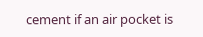cement if an air pocket is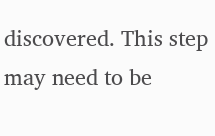discovered. This step may need to be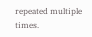repeated multiple times.